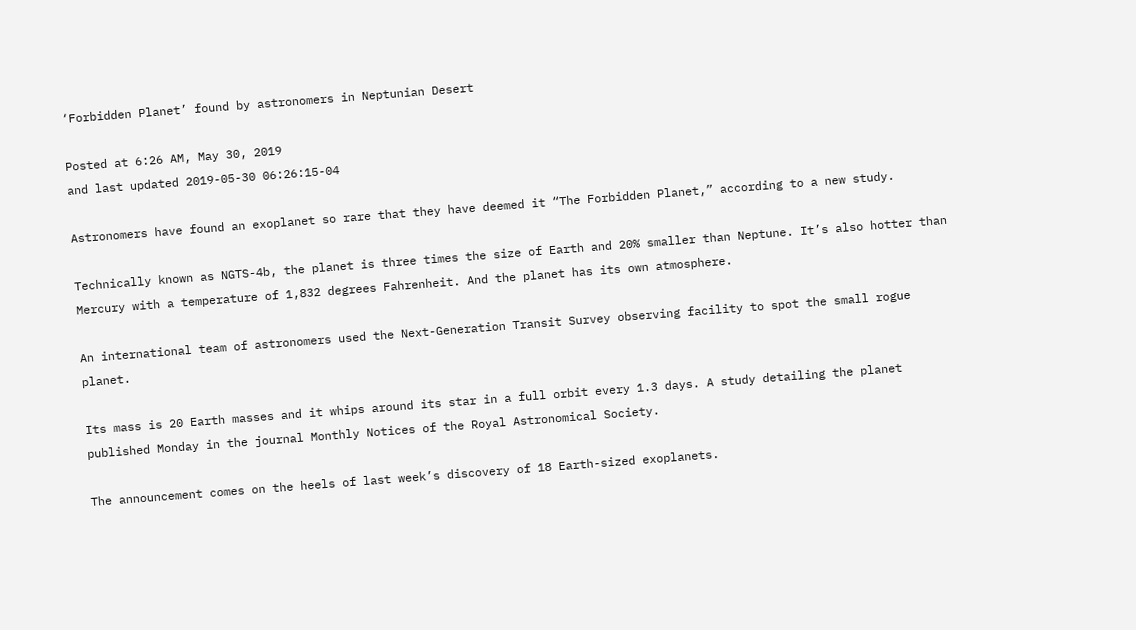‘Forbidden Planet’ found by astronomers in Neptunian Desert

Posted at 6:26 AM, May 30, 2019
and last updated 2019-05-30 06:26:15-04

Astronomers have found an exoplanet so rare that they have deemed it “The Forbidden Planet,” according to a new study.

Technically known as NGTS-4b, the planet is three times the size of Earth and 20% smaller than Neptune. It’s also hotter than Mercury with a temperature of 1,832 degrees Fahrenheit. And the planet has its own atmosphere.

An international team of astronomers used the Next-Generation Transit Survey observing facility to spot the small rogue planet.

Its mass is 20 Earth masses and it whips around its star in a full orbit every 1.3 days. A study detailing the planet published Monday in the journal Monthly Notices of the Royal Astronomical Society.

The announcement comes on the heels of last week’s discovery of 18 Earth-sized exoplanets.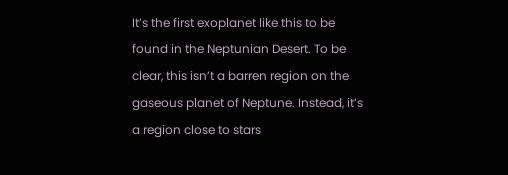It’s the first exoplanet like this to be found in the Neptunian Desert. To be clear, this isn’t a barren region on the gaseous planet of Neptune. Instead, it’s a region close to stars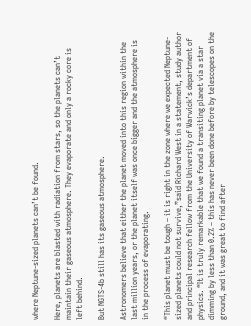where Neptune-sized planets can’t be found.

Here, planets are blasted with radiation from stars, so the planets can’t maintain their gaseous atmosphere. They evaporate and only a rocky core is left behind.

But NGTS-4b still has its gaseous atmosphere.

Astronomers believe that either the planet moved into this region within the last million years, or the planet itself was once bigger and the atmosphere is in the process of evaporating.

“This planet must be tough – it is right in the zone where we expected Neptune-sized planets could not survive,”said Richard West in a statement, study author and principal research fellow from the University of Warwick’s department of physics. “It is truly remarkable that we found a transiting planet via a star dimming by less than 0.2% – this has never been done before by telescopes on the ground, and it was great to find after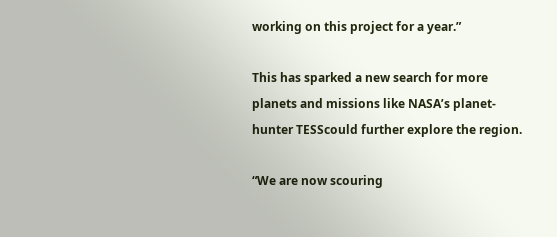working on this project for a year.”

This has sparked a new search for more planets and missions like NASA’s planet-hunter TESScould further explore the region.

“We are now scouring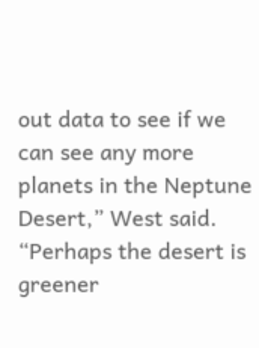out data to see if we can see any more planets in the Neptune Desert,” West said. “Perhaps the desert is greener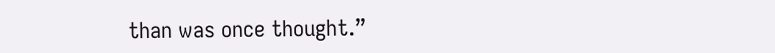than was once thought.”